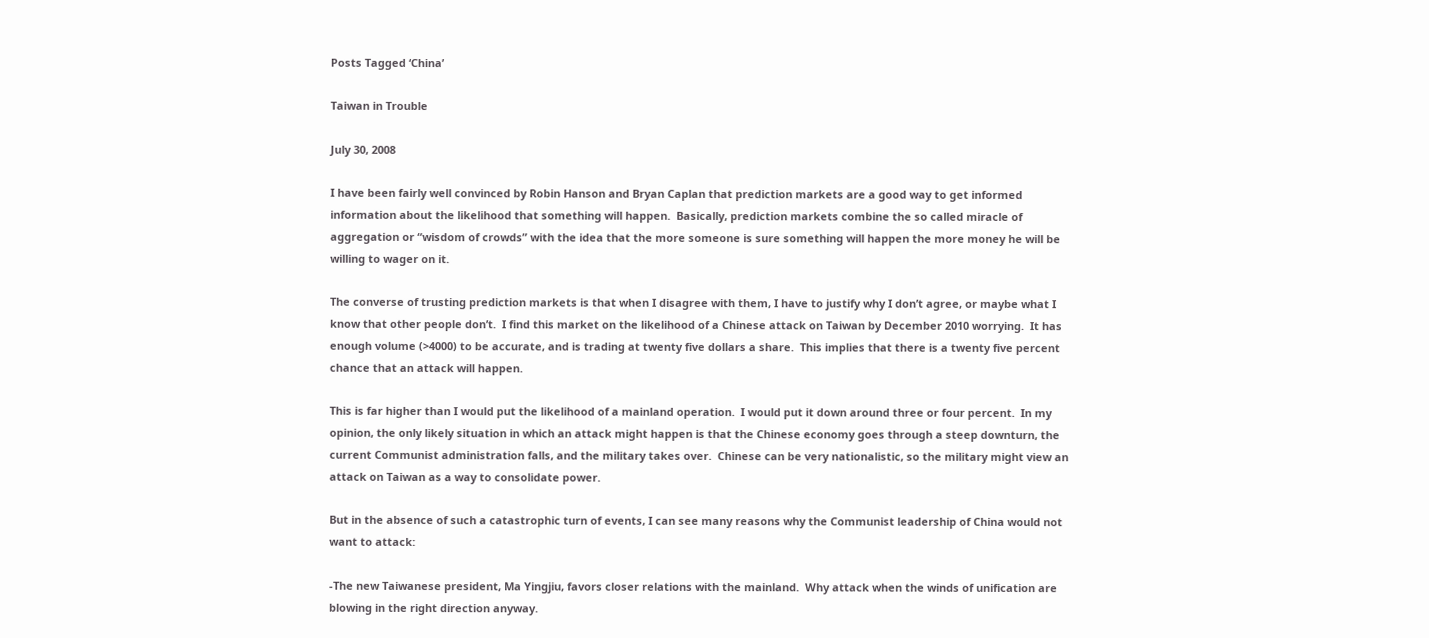Posts Tagged ‘China’

Taiwan in Trouble

July 30, 2008

I have been fairly well convinced by Robin Hanson and Bryan Caplan that prediction markets are a good way to get informed information about the likelihood that something will happen.  Basically, prediction markets combine the so called miracle of aggregation or “wisdom of crowds” with the idea that the more someone is sure something will happen the more money he will be willing to wager on it.

The converse of trusting prediction markets is that when I disagree with them, I have to justify why I don’t agree, or maybe what I know that other people don’t.  I find this market on the likelihood of a Chinese attack on Taiwan by December 2010 worrying.  It has enough volume (>4000) to be accurate, and is trading at twenty five dollars a share.  This implies that there is a twenty five percent chance that an attack will happen.

This is far higher than I would put the likelihood of a mainland operation.  I would put it down around three or four percent.  In my opinion, the only likely situation in which an attack might happen is that the Chinese economy goes through a steep downturn, the current Communist administration falls, and the military takes over.  Chinese can be very nationalistic, so the military might view an attack on Taiwan as a way to consolidate power.

But in the absence of such a catastrophic turn of events, I can see many reasons why the Communist leadership of China would not want to attack:

-The new Taiwanese president, Ma Yingjiu, favors closer relations with the mainland.  Why attack when the winds of unification are blowing in the right direction anyway.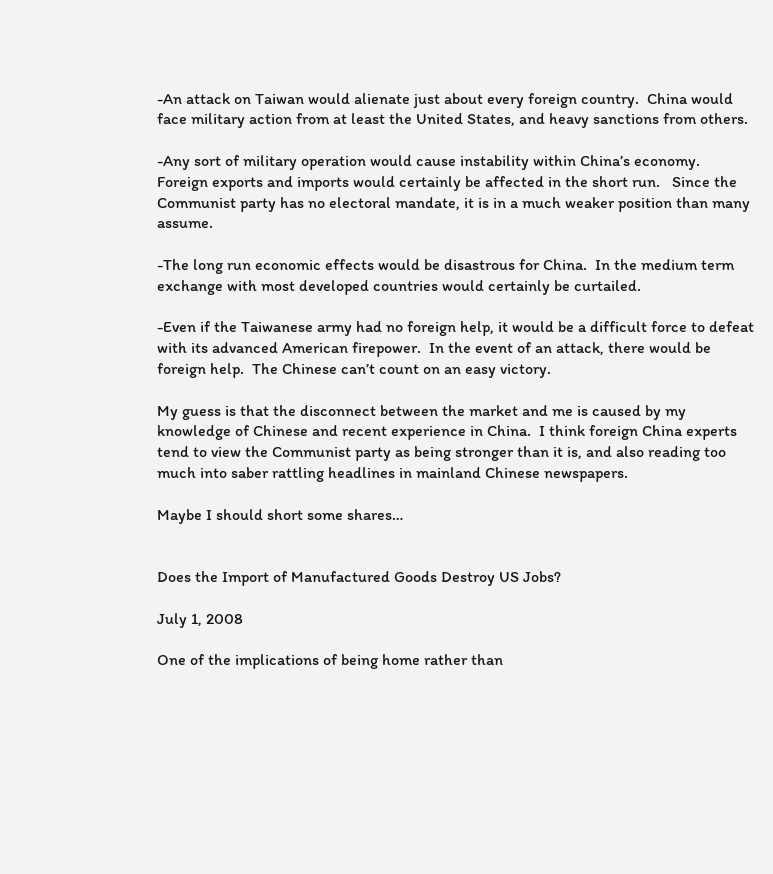-An attack on Taiwan would alienate just about every foreign country.  China would face military action from at least the United States, and heavy sanctions from others.

-Any sort of military operation would cause instability within China’s economy.  Foreign exports and imports would certainly be affected in the short run.   Since the Communist party has no electoral mandate, it is in a much weaker position than many assume.

-The long run economic effects would be disastrous for China.  In the medium term exchange with most developed countries would certainly be curtailed.

-Even if the Taiwanese army had no foreign help, it would be a difficult force to defeat with its advanced American firepower.  In the event of an attack, there would be foreign help.  The Chinese can’t count on an easy victory.

My guess is that the disconnect between the market and me is caused by my knowledge of Chinese and recent experience in China.  I think foreign China experts tend to view the Communist party as being stronger than it is, and also reading too much into saber rattling headlines in mainland Chinese newspapers.

Maybe I should short some shares…


Does the Import of Manufactured Goods Destroy US Jobs?

July 1, 2008

One of the implications of being home rather than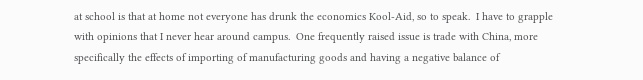at school is that at home not everyone has drunk the economics Kool-Aid, so to speak.  I have to grapple with opinions that I never hear around campus.  One frequently raised issue is trade with China, more specifically the effects of importing of manufacturing goods and having a negative balance of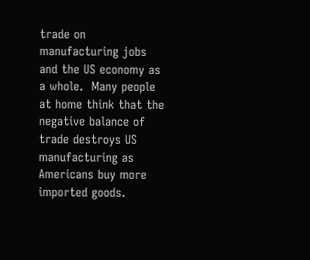trade on manufacturing jobs and the US economy as a whole.  Many people at home think that the negative balance of trade destroys US manufacturing as Americans buy more imported goods.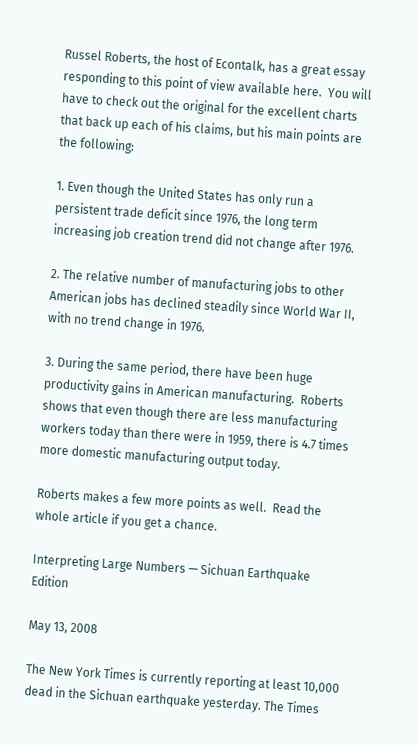Russel Roberts, the host of Econtalk, has a great essay responding to this point of view available here.  You will have to check out the original for the excellent charts that back up each of his claims, but his main points are the following:

1. Even though the United States has only run a persistent trade deficit since 1976, the long term increasing job creation trend did not change after 1976.

2. The relative number of manufacturing jobs to other American jobs has declined steadily since World War II, with no trend change in 1976.

3. During the same period, there have been huge productivity gains in American manufacturing.  Roberts shows that even though there are less manufacturing workers today than there were in 1959, there is 4.7 times more domestic manufacturing output today.

Roberts makes a few more points as well.  Read the whole article if you get a chance.

Interpreting Large Numbers — Sichuan Earthquake Edition

May 13, 2008

The New York Times is currently reporting at least 10,000 dead in the Sichuan earthquake yesterday. The Times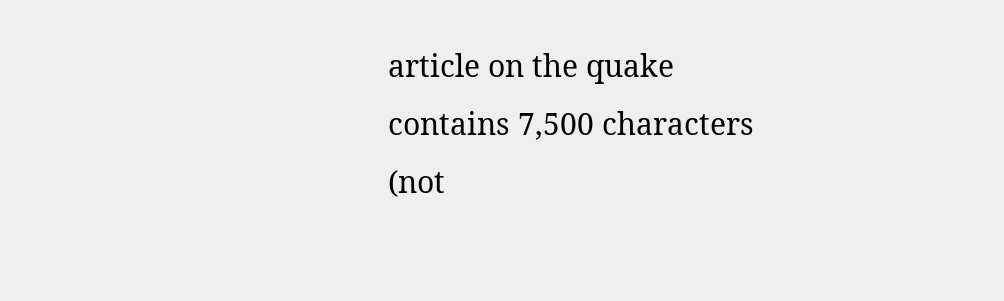article on the quake contains 7,500 characters (not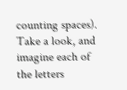counting spaces). Take a look, and imagine each of the letters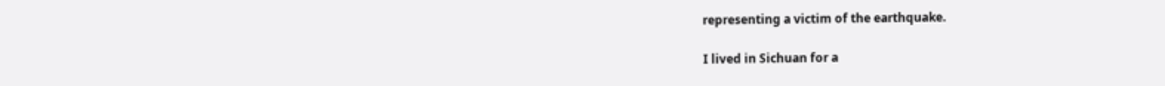representing a victim of the earthquake.

I lived in Sichuan for a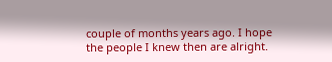couple of months years ago. I hope the people I knew then are alright.